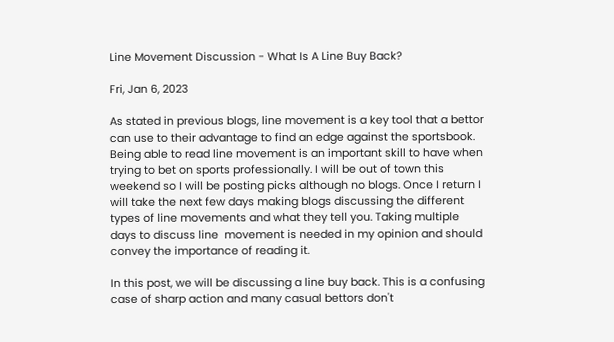Line Movement Discussion - What Is A Line Buy Back?

Fri, Jan 6, 2023

As stated in previous blogs, line movement is a key tool that a bettor can use to their advantage to find an edge against the sportsbook. Being able to read line movement is an important skill to have when trying to bet on sports professionally. I will be out of town this weekend so I will be posting picks although no blogs. Once I return I will take the next few days making blogs discussing the different types of line movements and what they tell you. Taking multiple days to discuss line  movement is needed in my opinion and should convey the importance of reading it.

In this post, we will be discussing a line buy back. This is a confusing case of sharp action and many casual bettors don't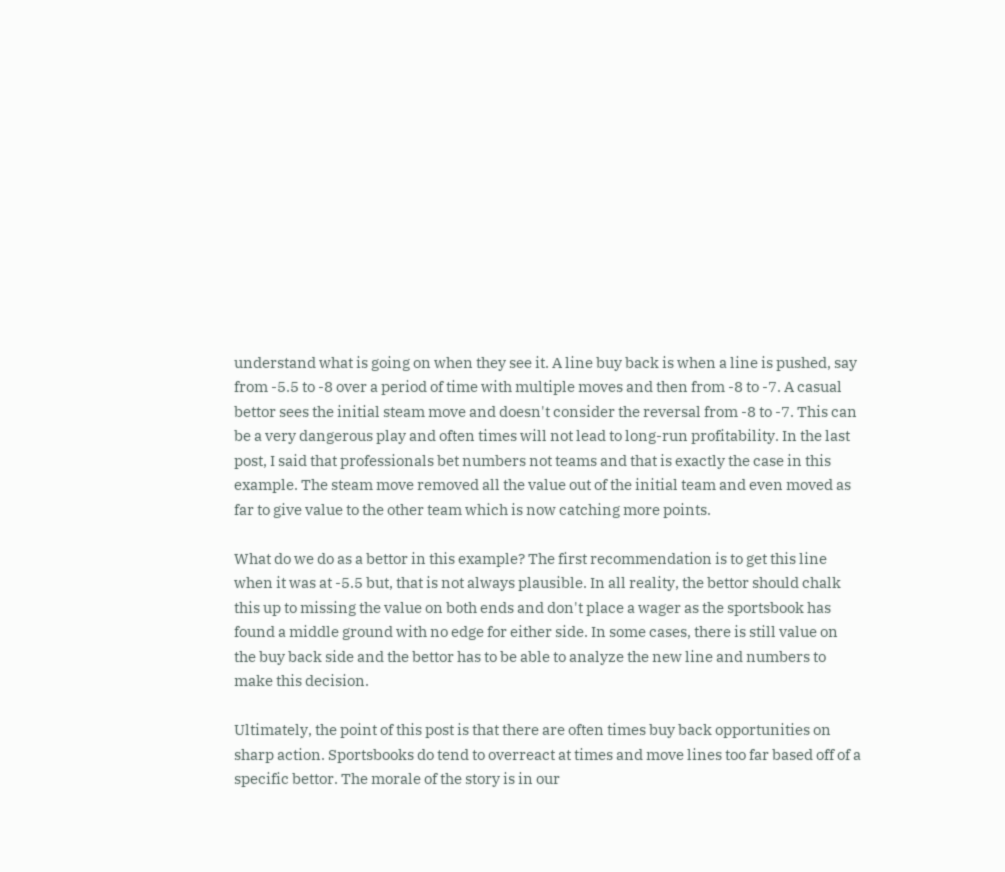understand what is going on when they see it. A line buy back is when a line is pushed, say from -5.5 to -8 over a period of time with multiple moves and then from -8 to -7. A casual bettor sees the initial steam move and doesn't consider the reversal from -8 to -7. This can be a very dangerous play and often times will not lead to long-run profitability. In the last post, I said that professionals bet numbers not teams and that is exactly the case in this example. The steam move removed all the value out of the initial team and even moved as far to give value to the other team which is now catching more points.

What do we do as a bettor in this example? The first recommendation is to get this line when it was at -5.5 but, that is not always plausible. In all reality, the bettor should chalk this up to missing the value on both ends and don't place a wager as the sportsbook has found a middle ground with no edge for either side. In some cases, there is still value on the buy back side and the bettor has to be able to analyze the new line and numbers to make this decision.

Ultimately, the point of this post is that there are often times buy back opportunities on sharp action. Sportsbooks do tend to overreact at times and move lines too far based off of a specific bettor. The morale of the story is in our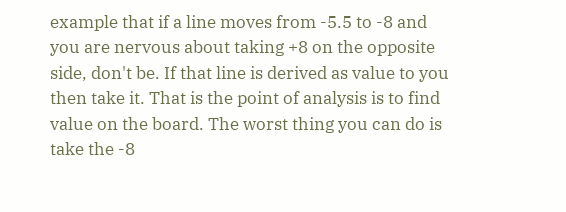example that if a line moves from -5.5 to -8 and you are nervous about taking +8 on the opposite side, don't be. If that line is derived as value to you then take it. That is the point of analysis is to find value on the board. The worst thing you can do is take the -8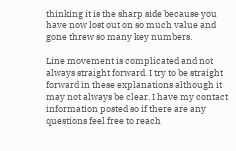thinking it is the sharp side because you have now lost out on so much value and gone threw so many key numbers.

Line movement is complicated and not always straight forward. I try to be straight forward in these explanations although it may not always be clear. I have my contact information posted so if there are any questions feel free to reach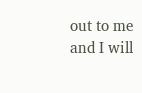out to me and I will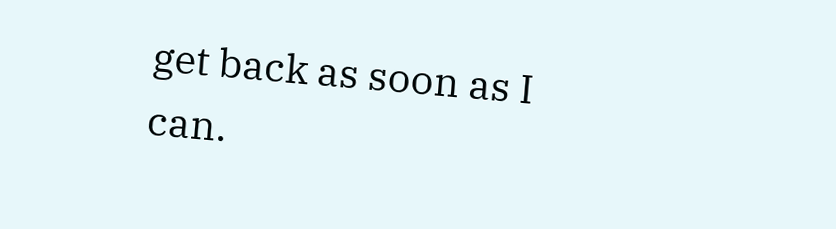get back as soon as I can.